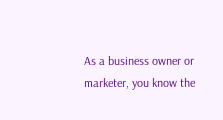As a business owner or marketer, you know the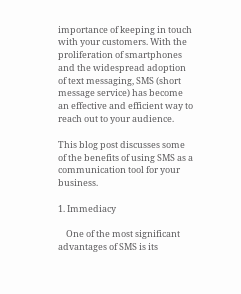importance of keeping in touch with your customers. With the proliferation of smartphones and the widespread adoption of text messaging, SMS (short message service) has become an effective and efficient way to reach out to your audience.

This blog post discusses some of the benefits of using SMS as a communication tool for your business.

1. Immediacy

    One of the most significant advantages of SMS is its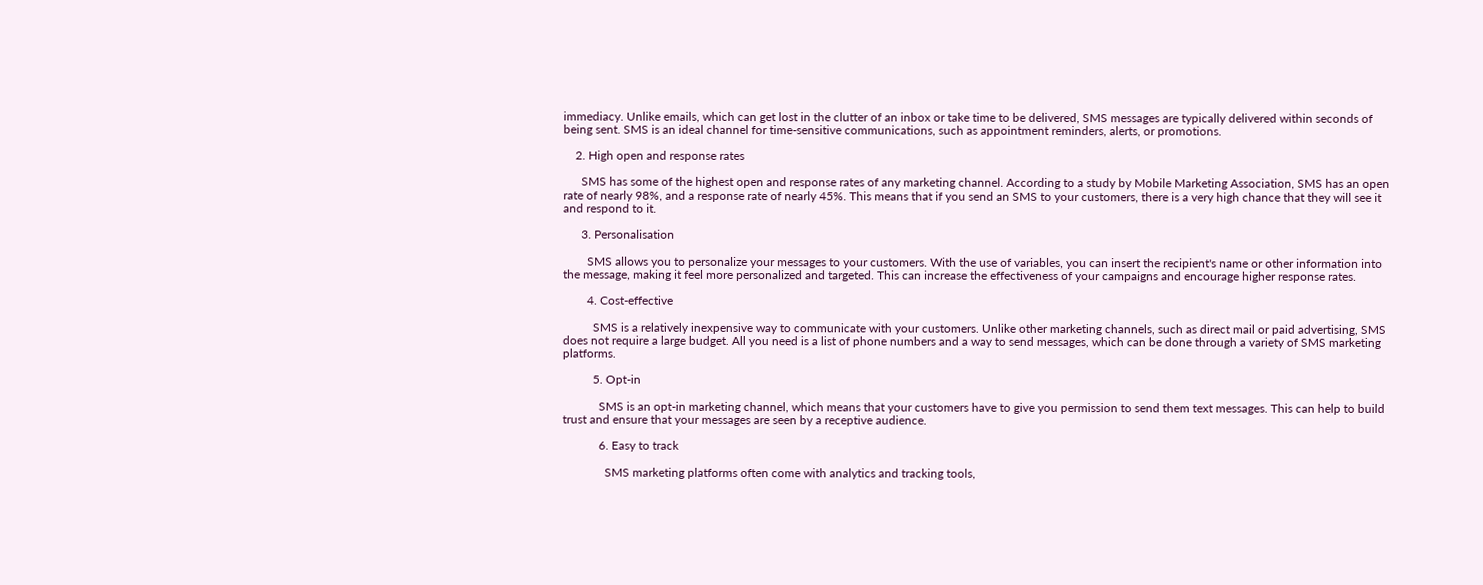immediacy. Unlike emails, which can get lost in the clutter of an inbox or take time to be delivered, SMS messages are typically delivered within seconds of being sent. SMS is an ideal channel for time-sensitive communications, such as appointment reminders, alerts, or promotions.

    2. High open and response rates

      SMS has some of the highest open and response rates of any marketing channel. According to a study by Mobile Marketing Association, SMS has an open rate of nearly 98%, and a response rate of nearly 45%. This means that if you send an SMS to your customers, there is a very high chance that they will see it and respond to it.

      3. Personalisation

        SMS allows you to personalize your messages to your customers. With the use of variables, you can insert the recipient's name or other information into the message, making it feel more personalized and targeted. This can increase the effectiveness of your campaigns and encourage higher response rates.

        4. Cost-effective

          SMS is a relatively inexpensive way to communicate with your customers. Unlike other marketing channels, such as direct mail or paid advertising, SMS does not require a large budget. All you need is a list of phone numbers and a way to send messages, which can be done through a variety of SMS marketing platforms.

          5. Opt-in

            SMS is an opt-in marketing channel, which means that your customers have to give you permission to send them text messages. This can help to build trust and ensure that your messages are seen by a receptive audience.

            6. Easy to track

              SMS marketing platforms often come with analytics and tracking tools,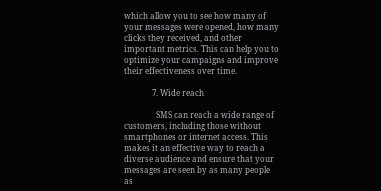which allow you to see how many of your messages were opened, how many clicks they received, and other important metrics. This can help you to optimize your campaigns and improve their effectiveness over time.

              7. Wide reach

                SMS can reach a wide range of customers, including those without smartphones or internet access. This makes it an effective way to reach a diverse audience and ensure that your messages are seen by as many people as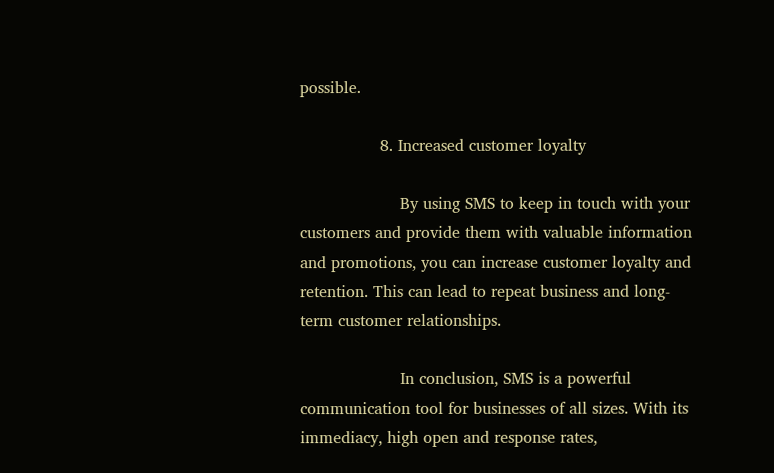possible.

                8. Increased customer loyalty

                    By using SMS to keep in touch with your customers and provide them with valuable information and promotions, you can increase customer loyalty and retention. This can lead to repeat business and long-term customer relationships.

                    In conclusion, SMS is a powerful communication tool for businesses of all sizes. With its immediacy, high open and response rates,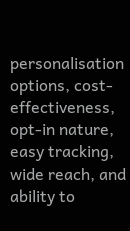personalisation options, cost-effectiveness, opt-in nature, easy tracking, wide reach, and ability to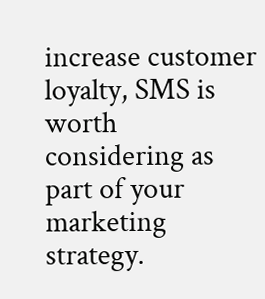increase customer loyalty, SMS is worth considering as part of your marketing strategy.